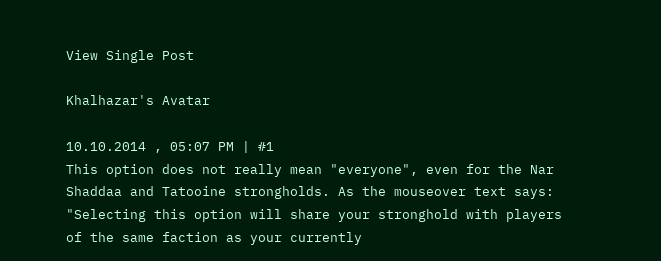View Single Post

Khalhazar's Avatar

10.10.2014 , 05:07 PM | #1
This option does not really mean "everyone", even for the Nar Shaddaa and Tatooine strongholds. As the mouseover text says: "Selecting this option will share your stronghold with players of the same faction as your currently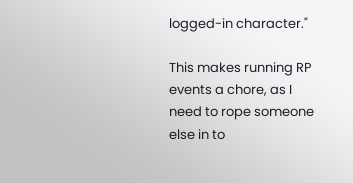logged-in character."

This makes running RP events a chore, as I need to rope someone else in to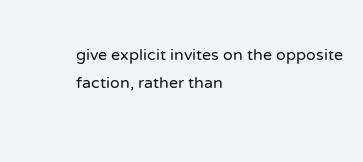give explicit invites on the opposite faction, rather than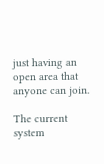just having an open area that anyone can join.

The current system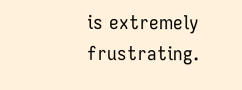is extremely frustrating.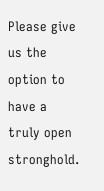Please give us the option to have a truly open stronghold.